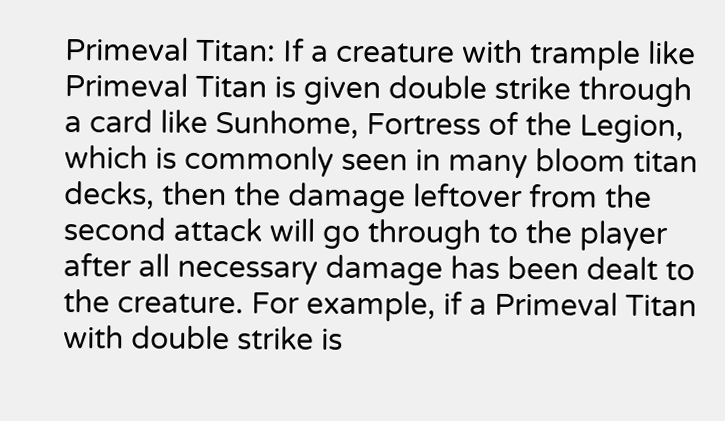Primeval Titan: If a creature with trample like Primeval Titan is given double strike through a card like Sunhome, Fortress of the Legion, which is commonly seen in many bloom titan decks, then the damage leftover from the second attack will go through to the player after all necessary damage has been dealt to the creature. For example, if a Primeval Titan with double strike is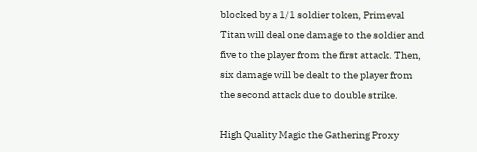blocked by a 1/1 soldier token, Primeval Titan will deal one damage to the soldier and five to the player from the first attack. Then, six damage will be dealt to the player from the second attack due to double strike.

High Quality Magic the Gathering Proxy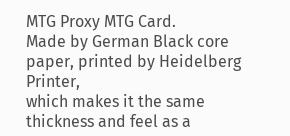MTG Proxy MTG Card.
Made by German Black core paper, printed by Heidelberg Printer,
which makes it the same thickness and feel as a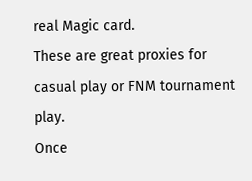real Magic card.
These are great proxies for casual play or FNM tournament play.
Once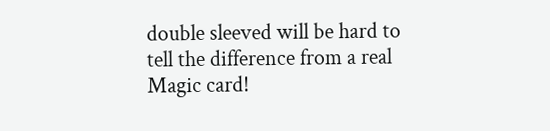double sleeved will be hard to tell the difference from a real Magic card!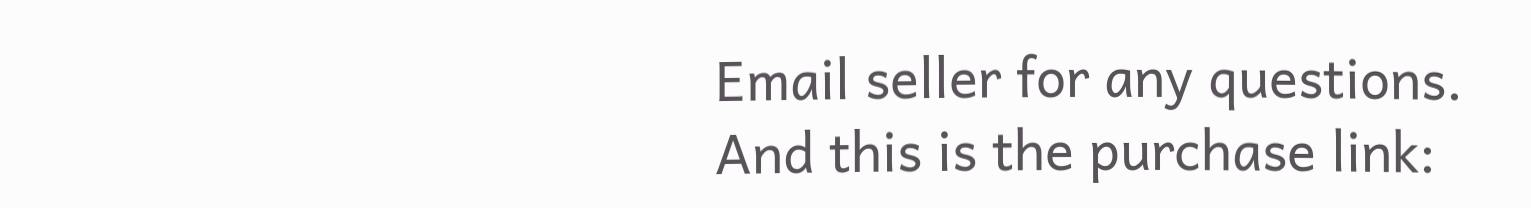Email seller for any questions.
And this is the purchase link: